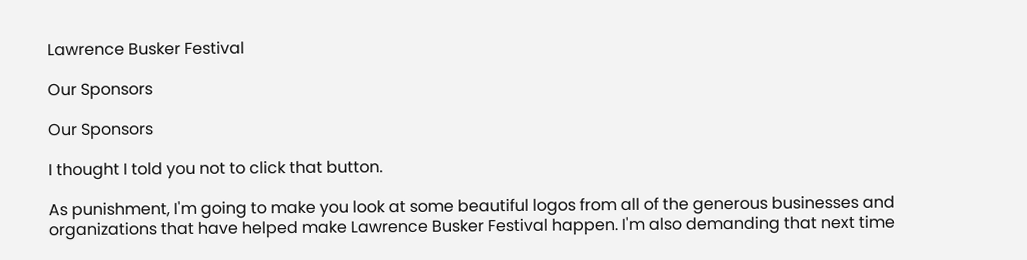Lawrence Busker Festival

Our Sponsors

Our Sponsors

I thought I told you not to click that button.

As punishment, I'm going to make you look at some beautiful logos from all of the generous businesses and organizations that have helped make Lawrence Busker Festival happen. I'm also demanding that next time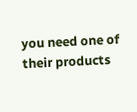you need one of their products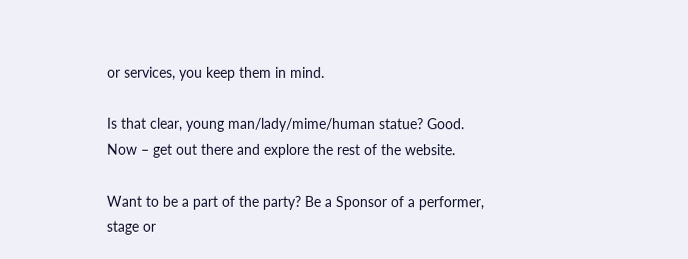or services, you keep them in mind.

Is that clear, young man/lady/mime/human statue? Good. Now – get out there and explore the rest of the website.

Want to be a part of the party? Be a Sponsor of a performer, stage or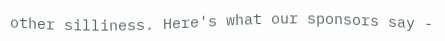other silliness. Here's what our sponsors say -